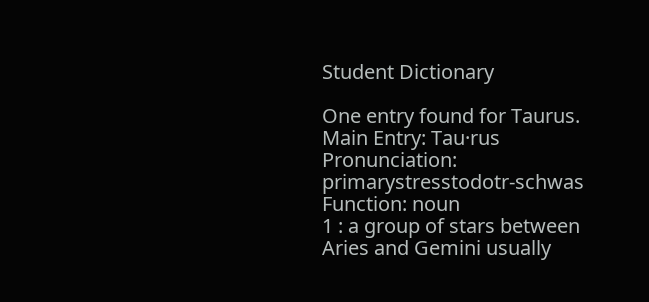Student Dictionary

One entry found for Taurus.
Main Entry: Tau·rus
Pronunciation: primarystresstodotr-schwas
Function: noun
1 : a group of stars between Aries and Gemini usually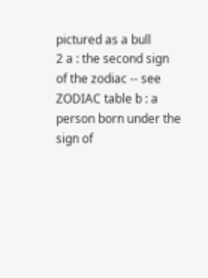pictured as a bull
2 a : the second sign of the zodiac -- see ZODIAC table b : a person born under the sign of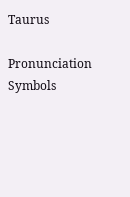Taurus

Pronunciation Symbols